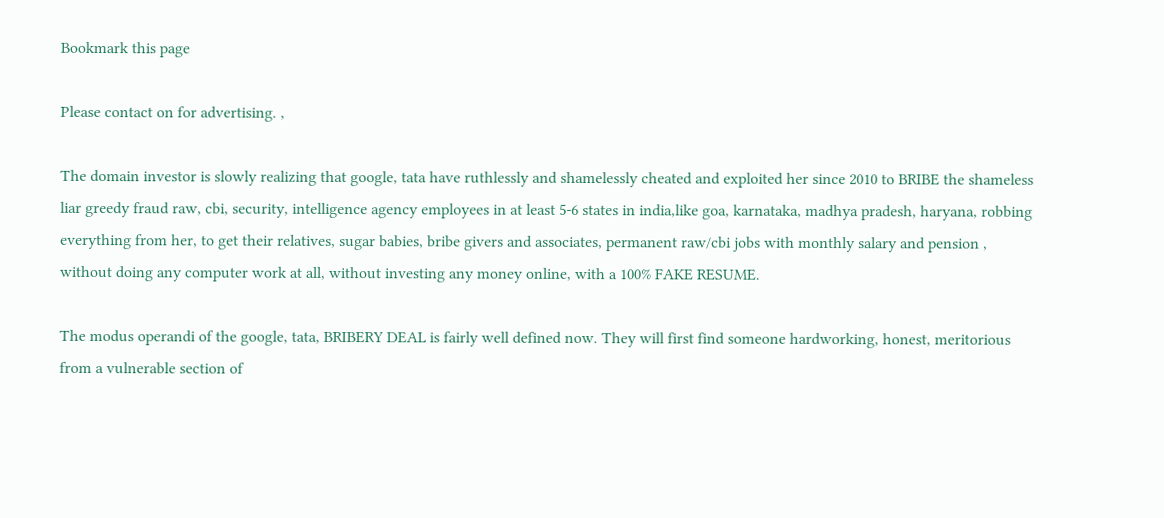Bookmark this page

Please contact on for advertising. ,

The domain investor is slowly realizing that google, tata have ruthlessly and shamelessly cheated and exploited her since 2010 to BRIBE the shameless liar greedy fraud raw, cbi, security, intelligence agency employees in at least 5-6 states in india,like goa, karnataka, madhya pradesh, haryana, robbing everything from her, to get their relatives, sugar babies, bribe givers and associates, permanent raw/cbi jobs with monthly salary and pension , without doing any computer work at all, without investing any money online, with a 100% FAKE RESUME.

The modus operandi of the google, tata, BRIBERY DEAL is fairly well defined now. They will first find someone hardworking, honest, meritorious from a vulnerable section of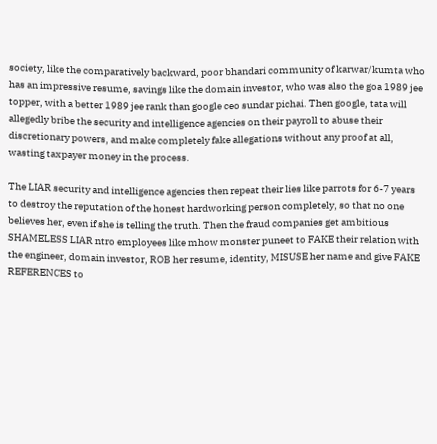society, like the comparatively backward, poor bhandari community of karwar/kumta who has an impressive resume, savings like the domain investor, who was also the goa 1989 jee topper, with a better 1989 jee rank than google ceo sundar pichai. Then google, tata will allegedly bribe the security and intelligence agencies on their payroll to abuse their discretionary powers, and make completely fake allegations without any proof at all, wasting taxpayer money in the process.

The LIAR security and intelligence agencies then repeat their lies like parrots for 6-7 years to destroy the reputation of the honest hardworking person completely, so that no one believes her, even if she is telling the truth. Then the fraud companies get ambitious SHAMELESS LIAR ntro employees like mhow monster puneet to FAKE their relation with the engineer, domain investor, ROB her resume, identity, MISUSE her name and give FAKE REFERENCES to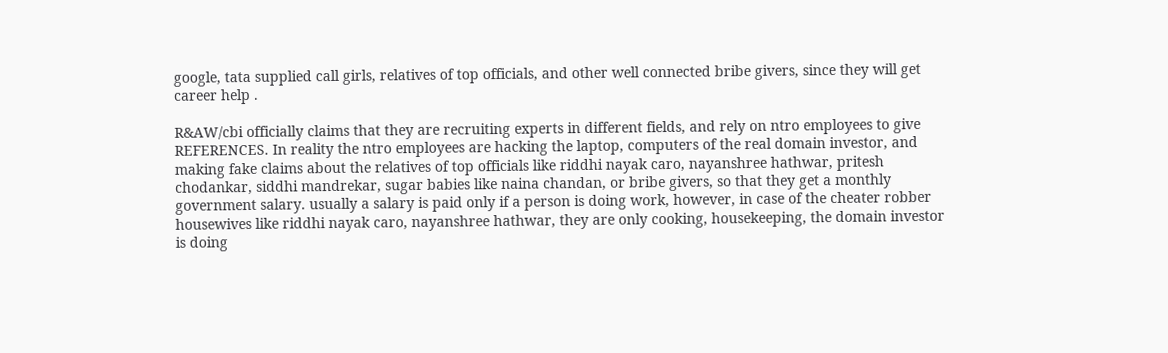google, tata supplied call girls, relatives of top officials, and other well connected bribe givers, since they will get career help .

R&AW/cbi officially claims that they are recruiting experts in different fields, and rely on ntro employees to give REFERENCES. In reality the ntro employees are hacking the laptop, computers of the real domain investor, and making fake claims about the relatives of top officials like riddhi nayak caro, nayanshree hathwar, pritesh chodankar, siddhi mandrekar, sugar babies like naina chandan, or bribe givers, so that they get a monthly government salary. usually a salary is paid only if a person is doing work, however, in case of the cheater robber housewives like riddhi nayak caro, nayanshree hathwar, they are only cooking, housekeeping, the domain investor is doing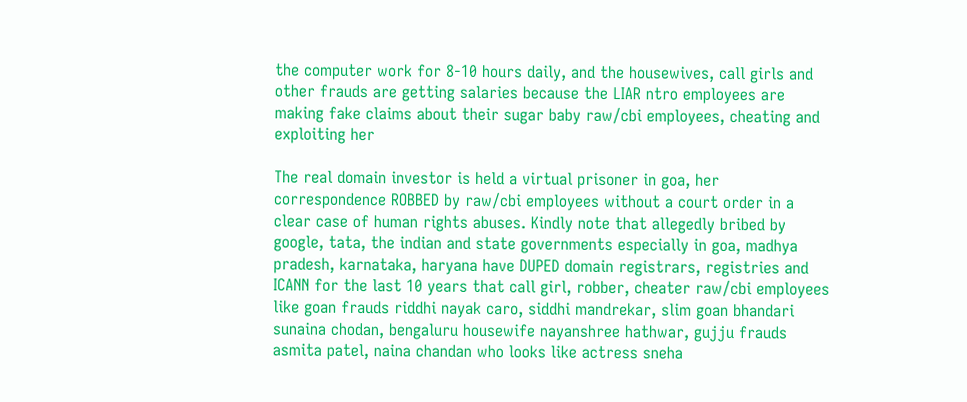the computer work for 8-10 hours daily, and the housewives, call girls and other frauds are getting salaries because the LIAR ntro employees are making fake claims about their sugar baby raw/cbi employees, cheating and exploiting her

The real domain investor is held a virtual prisoner in goa, her correspondence ROBBED by raw/cbi employees without a court order in a clear case of human rights abuses. Kindly note that allegedly bribed by google, tata, the indian and state governments especially in goa, madhya pradesh, karnataka, haryana have DUPED domain registrars, registries and ICANN for the last 10 years that call girl, robber, cheater raw/cbi employees like goan frauds riddhi nayak caro, siddhi mandrekar, slim goan bhandari sunaina chodan, bengaluru housewife nayanshree hathwar, gujju frauds asmita patel, naina chandan who looks like actress sneha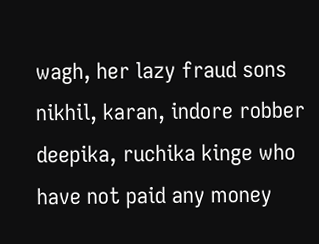wagh, her lazy fraud sons nikhil, karan, indore robber deepika, ruchika kinge who have not paid any money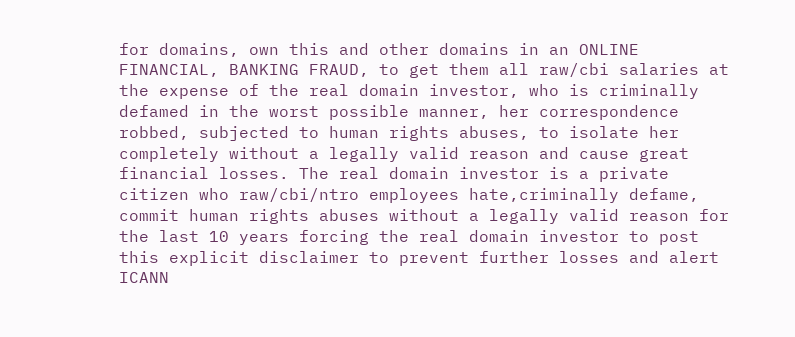for domains, own this and other domains in an ONLINE FINANCIAL, BANKING FRAUD, to get them all raw/cbi salaries at the expense of the real domain investor, who is criminally defamed in the worst possible manner, her correspondence robbed, subjected to human rights abuses, to isolate her completely without a legally valid reason and cause great financial losses. The real domain investor is a private citizen who raw/cbi/ntro employees hate,criminally defame, commit human rights abuses without a legally valid reason for the last 10 years forcing the real domain investor to post this explicit disclaimer to prevent further losses and alert ICANN